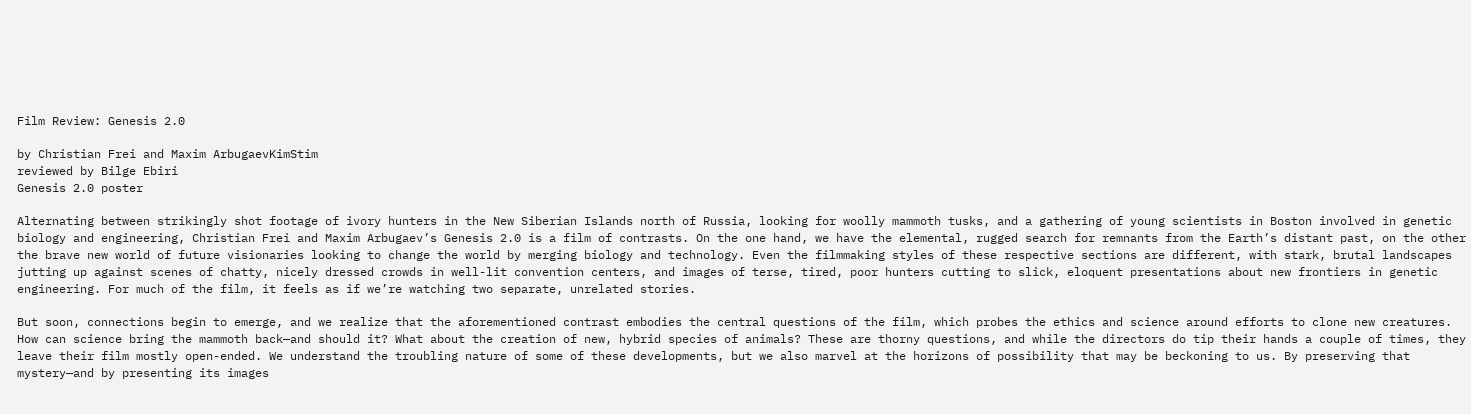Film Review: Genesis 2.0

by Christian Frei and Maxim ArbugaevKimStim
reviewed by Bilge Ebiri
Genesis 2.0 poster

Alternating between strikingly shot footage of ivory hunters in the New Siberian Islands north of Russia, looking for woolly mammoth tusks, and a gathering of young scientists in Boston involved in genetic biology and engineering, Christian Frei and Maxim Arbugaev’s Genesis 2.0 is a film of contrasts. On the one hand, we have the elemental, rugged search for remnants from the Earth’s distant past, on the other the brave new world of future visionaries looking to change the world by merging biology and technology. Even the filmmaking styles of these respective sections are different, with stark, brutal landscapes jutting up against scenes of chatty, nicely dressed crowds in well-lit convention centers, and images of terse, tired, poor hunters cutting to slick, eloquent presentations about new frontiers in genetic engineering. For much of the film, it feels as if we’re watching two separate, unrelated stories.

But soon, connections begin to emerge, and we realize that the aforementioned contrast embodies the central questions of the film, which probes the ethics and science around efforts to clone new creatures. How can science bring the mammoth back—and should it? What about the creation of new, hybrid species of animals? These are thorny questions, and while the directors do tip their hands a couple of times, they leave their film mostly open-ended. We understand the troubling nature of some of these developments, but we also marvel at the horizons of possibility that may be beckoning to us. By preserving that mystery—and by presenting its images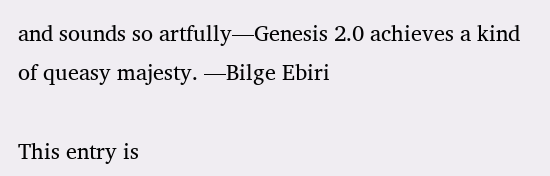and sounds so artfully—Genesis 2.0 achieves a kind of queasy majesty. —Bilge Ebiri

This entry is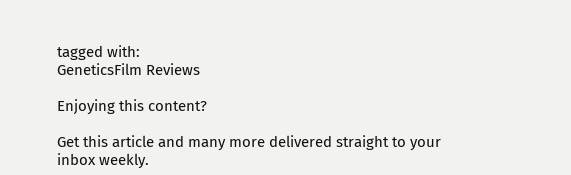tagged with:
GeneticsFilm Reviews

Enjoying this content?

Get this article and many more delivered straight to your inbox weekly.